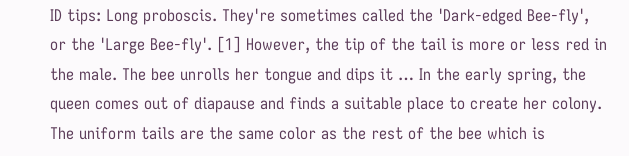ID tips: Long proboscis. They're sometimes called the 'Dark-edged Bee-fly', or the 'Large Bee-fly'. [1] However, the tip of the tail is more or less red in the male. The bee unrolls her tongue and dips it … In the early spring, the queen comes out of diapause and finds a suitable place to create her colony. The uniform tails are the same color as the rest of the bee which is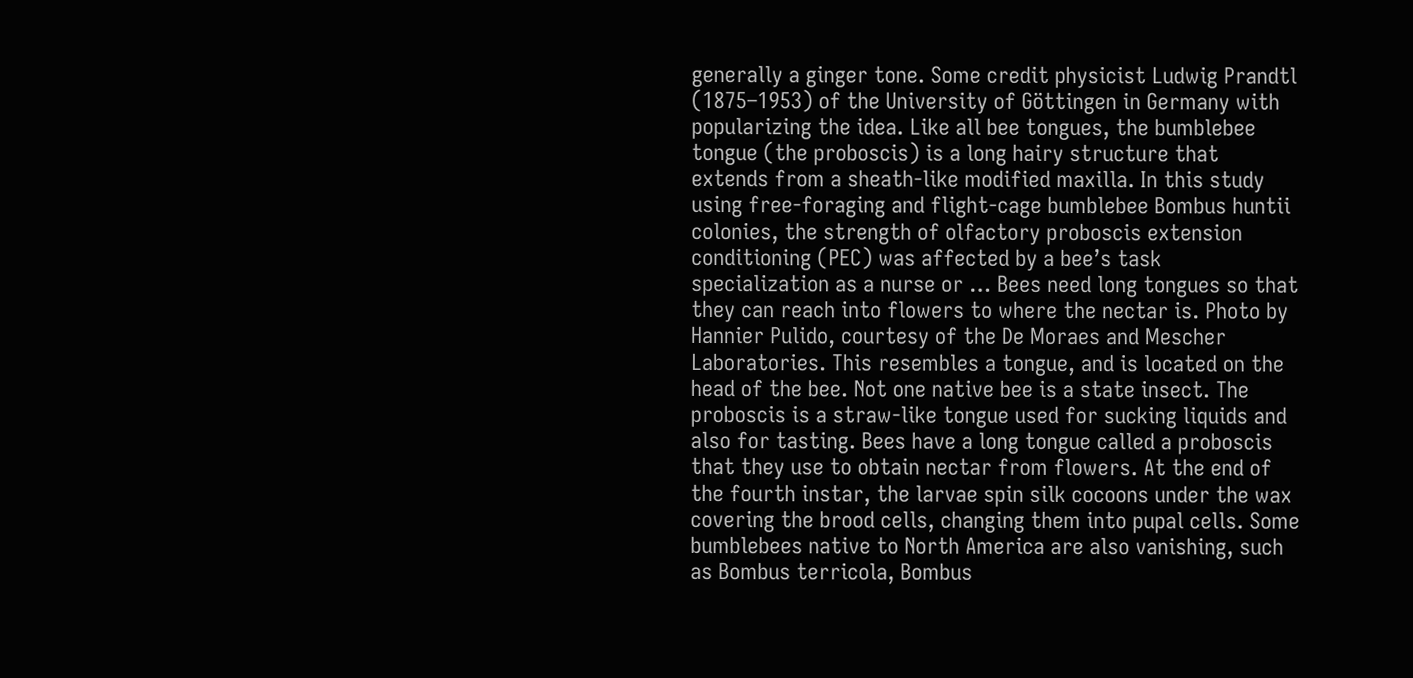generally a ginger tone. Some credit physicist Ludwig Prandtl (1875–1953) of the University of Göttingen in Germany with popularizing the idea. Like all bee tongues, the bumblebee tongue (the proboscis) is a long hairy structure that extends from a sheath-like modified maxilla. In this study using free-foraging and flight-cage bumblebee Bombus huntii colonies, the strength of olfactory proboscis extension conditioning (PEC) was affected by a bee’s task specialization as a nurse or … Bees need long tongues so that they can reach into flowers to where the nectar is. Photo by Hannier Pulido, courtesy of the De Moraes and Mescher Laboratories. This resembles a tongue, and is located on the head of the bee. Not one native bee is a state insect. The proboscis is a straw-like tongue used for sucking liquids and also for tasting. Bees have a long tongue called a proboscis that they use to obtain nectar from flowers. At the end of the fourth instar, the larvae spin silk cocoons under the wax covering the brood cells, changing them into pupal cells. Some bumblebees native to North America are also vanishing, such as Bombus terricola, Bombus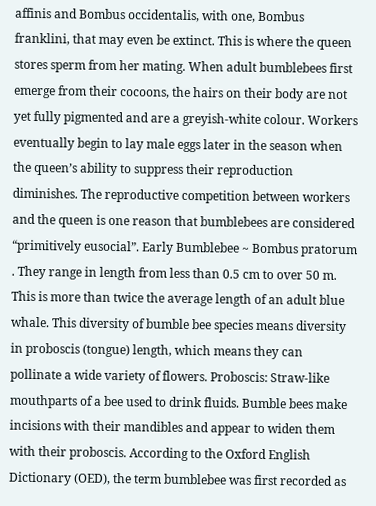affinis and Bombus occidentalis, with one, Bombus franklini, that may even be extinct. This is where the queen stores sperm from her mating. When adult bumblebees first emerge from their cocoons, the hairs on their body are not yet fully pigmented and are a greyish-white colour. Workers eventually begin to lay male eggs later in the season when the queen’s ability to suppress their reproduction diminishes. The reproductive competition between workers and the queen is one reason that bumblebees are considered “primitively eusocial”. Early Bumblebee ~ Bombus pratorum . They range in length from less than 0.5 cm to over 50 m. This is more than twice the average length of an adult blue whale. This diversity of bumble bee species means diversity in proboscis (tongue) length, which means they can pollinate a wide variety of flowers. Proboscis: Straw-like mouthparts of a bee used to drink fluids. Bumble bees make incisions with their mandibles and appear to widen them with their proboscis. According to the Oxford English Dictionary (OED), the term bumblebee was first recorded as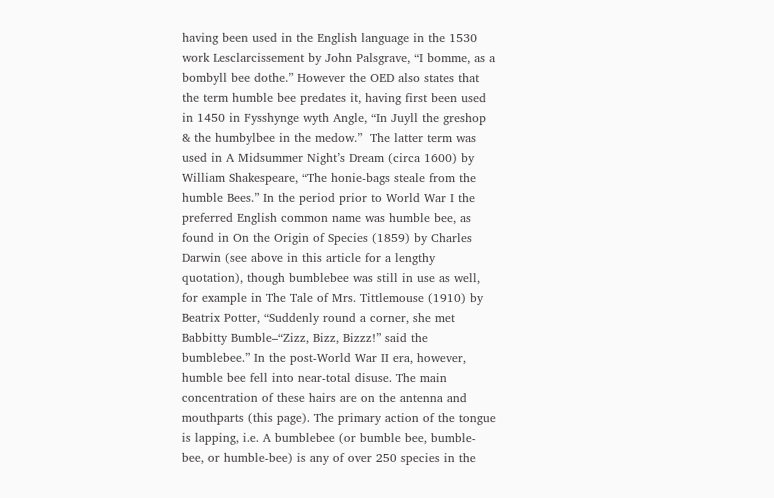having been used in the English language in the 1530 work Lesclarcissement by John Palsgrave, “I bomme, as a bombyll bee dothe.” However the OED also states that the term humble bee predates it, having first been used in 1450 in Fysshynge wyth Angle, “In Juyll the greshop & the humbylbee in the medow.”  The latter term was used in A Midsummer Night’s Dream (circa 1600) by William Shakespeare, “The honie-bags steale from the humble Bees.” In the period prior to World War I the preferred English common name was humble bee, as found in On the Origin of Species (1859) by Charles Darwin (see above in this article for a lengthy quotation), though bumblebee was still in use as well, for example in The Tale of Mrs. Tittlemouse (1910) by Beatrix Potter, “Suddenly round a corner, she met Babbitty Bumble–“Zizz, Bizz, Bizzz!” said the bumblebee.” In the post-World War II era, however, humble bee fell into near-total disuse. The main concentration of these hairs are on the antenna and mouthparts (this page). The primary action of the tongue is lapping, i.e. A bumblebee (or bumble bee, bumble-bee, or humble-bee) is any of over 250 species in the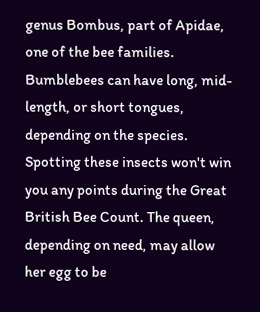genus Bombus, part of Apidae, one of the bee families. Bumblebees can have long, mid-length, or short tongues, depending on the species. Spotting these insects won't win you any points during the Great British Bee Count. The queen, depending on need, may allow her egg to be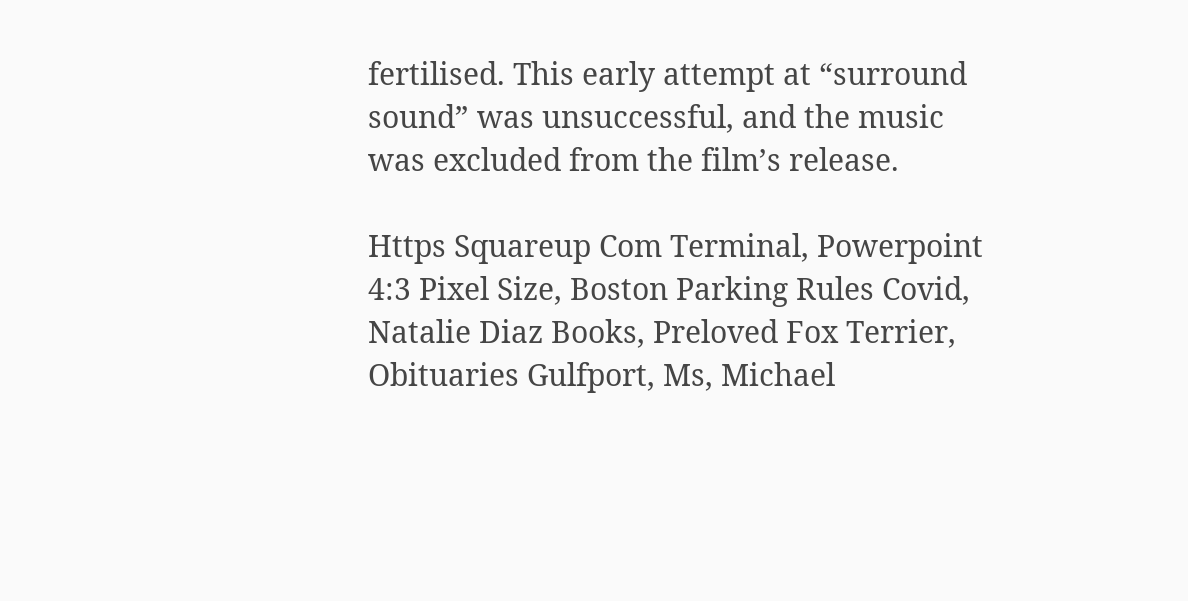fertilised. This early attempt at “surround sound” was unsuccessful, and the music was excluded from the film’s release.

Https Squareup Com Terminal, Powerpoint 4:3 Pixel Size, Boston Parking Rules Covid, Natalie Diaz Books, Preloved Fox Terrier, Obituaries Gulfport, Ms, Michael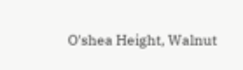O'shea Height, Walnut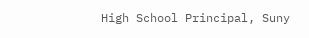High School Principal, Suny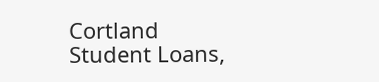Cortland Student Loans,